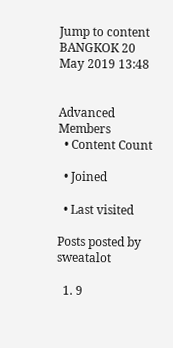Jump to content
BANGKOK 20 May 2019 13:48


Advanced Members
  • Content Count

  • Joined

  • Last visited

Posts posted by sweatalot

  1. 9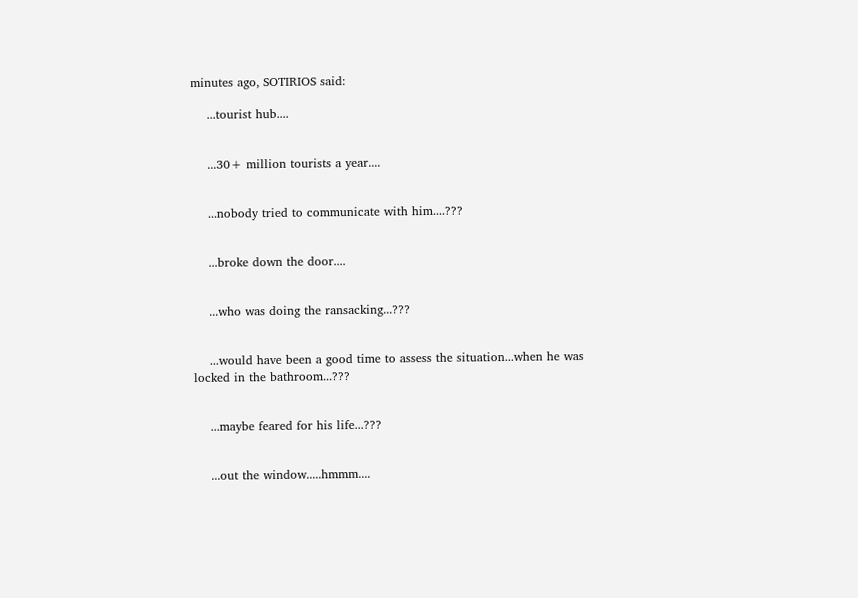minutes ago, SOTIRIOS said:

    ...tourist hub....


    ...30+ million tourists a year....


    ...nobody tried to communicate with him....???


    ...broke down the door....


    ...who was doing the ransacking...???


    ...would have been a good time to assess the situation...when he was locked in the bathroom...???


    ...maybe feared for his life...???


    ...out the window.....hmmm....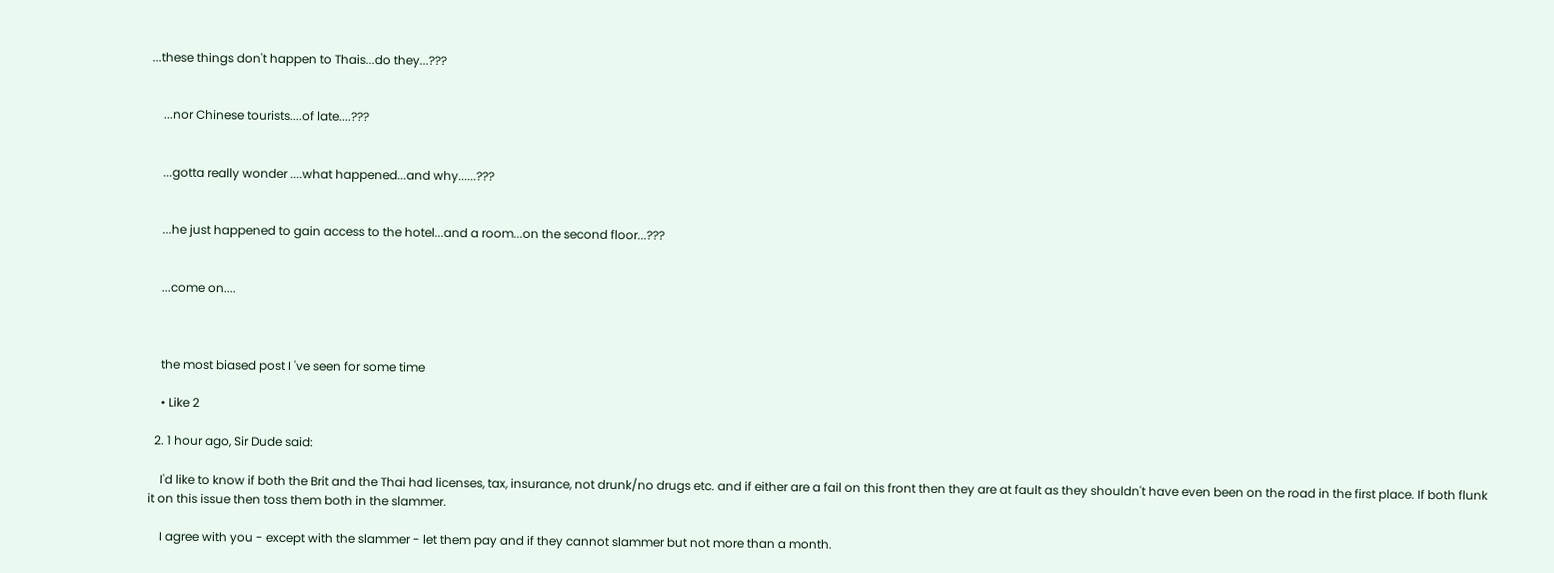...these things don't happen to Thais...do they...???


    ...nor Chinese tourists....of late....???


    ...gotta really wonder ....what happened...and why......???


    ...he just happened to gain access to the hotel...and a room...on the second floor...???


    ...come on....



    the most biased post I 've seen for some time

    • Like 2

  2. 1 hour ago, Sir Dude said:

    I'd like to know if both the Brit and the Thai had licenses, tax, insurance, not drunk/no drugs etc. and if either are a fail on this front then they are at fault as they shouldn't have even been on the road in the first place. If both flunk it on this issue then toss them both in the slammer.

    I agree with you - except with the slammer - let them pay and if they cannot slammer but not more than a month.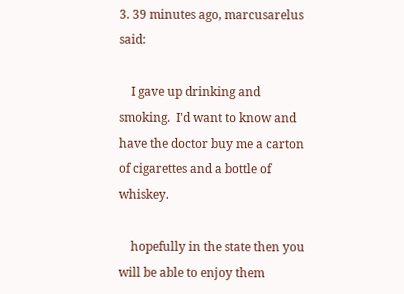3. 39 minutes ago, marcusarelus said:

    I gave up drinking and smoking.  I'd want to know and have the doctor buy me a carton of cigarettes and a bottle of whiskey.

    hopefully in the state then you will be able to enjoy them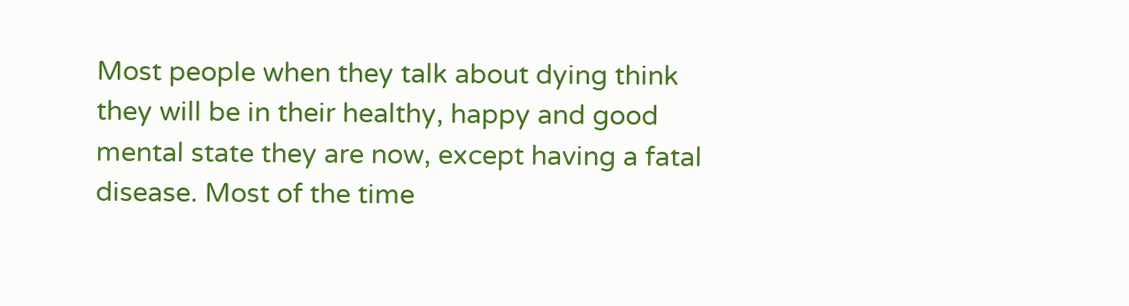Most people when they talk about dying think they will be in their healthy, happy and good mental state they are now, except having a fatal disease. Most of the time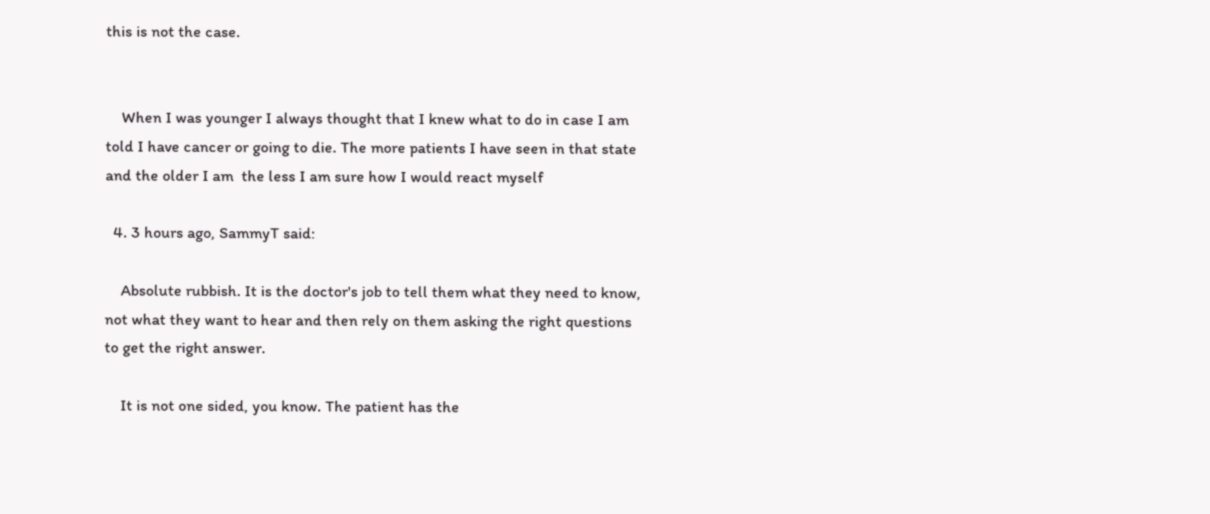this is not the case.


    When I was younger I always thought that I knew what to do in case I am told I have cancer or going to die. The more patients I have seen in that state and the older I am  the less I am sure how I would react myself

  4. 3 hours ago, SammyT said:

    Absolute rubbish. It is the doctor's job to tell them what they need to know, not what they want to hear and then rely on them asking the right questions to get the right answer.

    It is not one sided, you know. The patient has the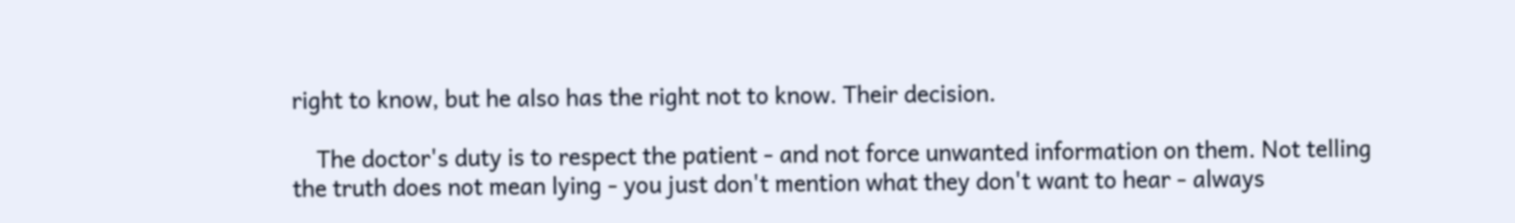right to know, but he also has the right not to know. Their decision.

    The doctor's duty is to respect the patient - and not force unwanted information on them. Not telling the truth does not mean lying - you just don't mention what they don't want to hear - always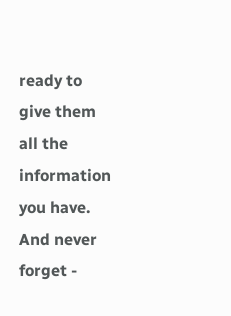ready to give them all the information you have. And never forget -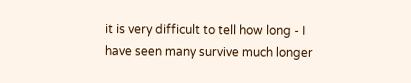it is very difficult to tell how long - I have seen many survive much longer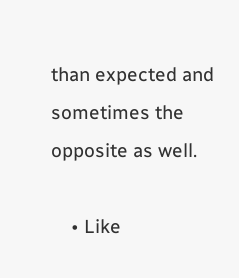than expected and sometimes the opposite as well.

    • Like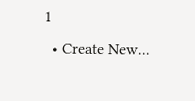1
  • Create New...